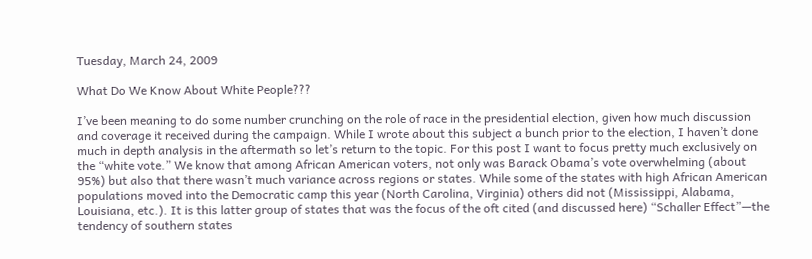Tuesday, March 24, 2009

What Do We Know About White People???

I’ve been meaning to do some number crunching on the role of race in the presidential election, given how much discussion and coverage it received during the campaign. While I wrote about this subject a bunch prior to the election, I haven’t done much in depth analysis in the aftermath so let’s return to the topic. For this post I want to focus pretty much exclusively on the “white vote.” We know that among African American voters, not only was Barack Obama’s vote overwhelming (about 95%) but also that there wasn’t much variance across regions or states. While some of the states with high African American populations moved into the Democratic camp this year (North Carolina, Virginia) others did not (Mississippi, Alabama, Louisiana, etc.). It is this latter group of states that was the focus of the oft cited (and discussed here) “Schaller Effect”—the tendency of southern states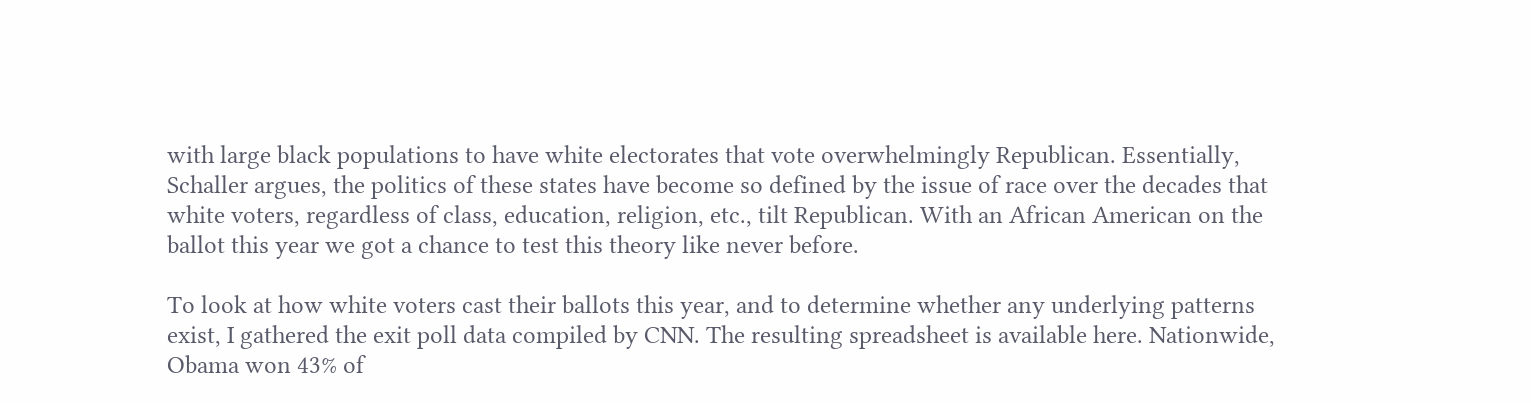with large black populations to have white electorates that vote overwhelmingly Republican. Essentially, Schaller argues, the politics of these states have become so defined by the issue of race over the decades that white voters, regardless of class, education, religion, etc., tilt Republican. With an African American on the ballot this year we got a chance to test this theory like never before.

To look at how white voters cast their ballots this year, and to determine whether any underlying patterns exist, I gathered the exit poll data compiled by CNN. The resulting spreadsheet is available here. Nationwide, Obama won 43% of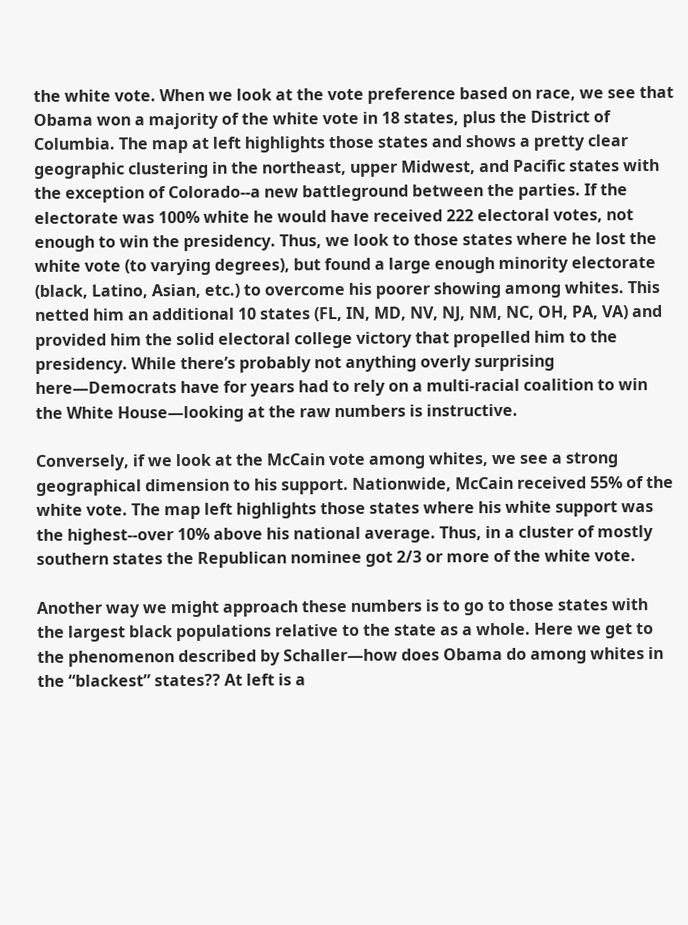the white vote. When we look at the vote preference based on race, we see that Obama won a majority of the white vote in 18 states, plus the District of Columbia. The map at left highlights those states and shows a pretty clear geographic clustering in the northeast, upper Midwest, and Pacific states with the exception of Colorado--a new battleground between the parties. If the electorate was 100% white he would have received 222 electoral votes, not enough to win the presidency. Thus, we look to those states where he lost the white vote (to varying degrees), but found a large enough minority electorate (black, Latino, Asian, etc.) to overcome his poorer showing among whites. This netted him an additional 10 states (FL, IN, MD, NV, NJ, NM, NC, OH, PA, VA) and provided him the solid electoral college victory that propelled him to the presidency. While there’s probably not anything overly surprising here—Democrats have for years had to rely on a multi-racial coalition to win the White House—looking at the raw numbers is instructive.

Conversely, if we look at the McCain vote among whites, we see a strong geographical dimension to his support. Nationwide, McCain received 55% of the white vote. The map left highlights those states where his white support was the highest--over 10% above his national average. Thus, in a cluster of mostly southern states the Republican nominee got 2/3 or more of the white vote.

Another way we might approach these numbers is to go to those states with the largest black populations relative to the state as a whole. Here we get to the phenomenon described by Schaller—how does Obama do among whites in the “blackest” states?? At left is a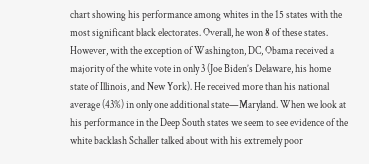chart showing his performance among whites in the 15 states with the most significant black electorates. Overall, he won 8 of these states. However, with the exception of Washington, DC, Obama received a majority of the white vote in only 3 (Joe Biden’s Delaware, his home state of Illinois, and New York). He received more than his national average (43%) in only one additional state—Maryland. When we look at his performance in the Deep South states we seem to see evidence of the white backlash Schaller talked about with his extremely poor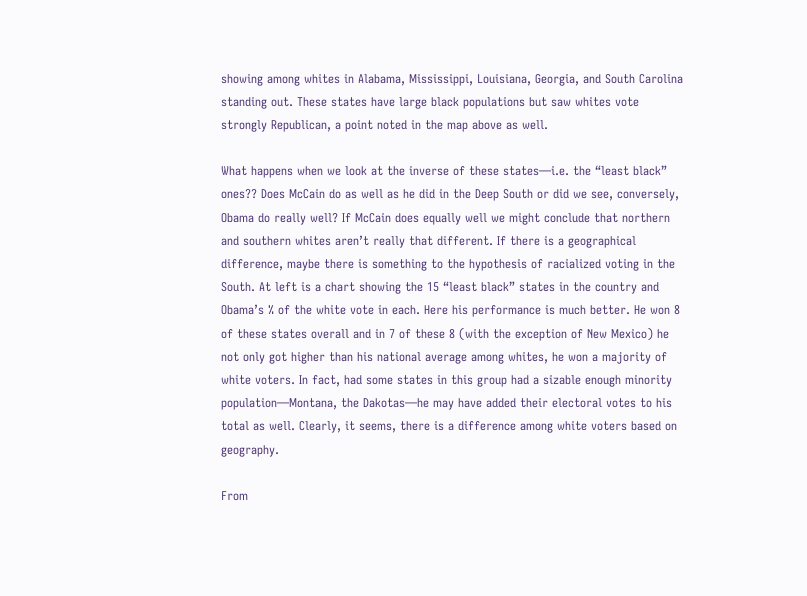showing among whites in Alabama, Mississippi, Louisiana, Georgia, and South Carolina standing out. These states have large black populations but saw whites vote strongly Republican, a point noted in the map above as well.

What happens when we look at the inverse of these states—i.e. the “least black” ones?? Does McCain do as well as he did in the Deep South or did we see, conversely, Obama do really well? If McCain does equally well we might conclude that northern and southern whites aren’t really that different. If there is a geographical difference, maybe there is something to the hypothesis of racialized voting in the South. At left is a chart showing the 15 “least black” states in the country and Obama’s % of the white vote in each. Here his performance is much better. He won 8 of these states overall and in 7 of these 8 (with the exception of New Mexico) he not only got higher than his national average among whites, he won a majority of white voters. In fact, had some states in this group had a sizable enough minority population—Montana, the Dakotas—he may have added their electoral votes to his total as well. Clearly, it seems, there is a difference among white voters based on geography.

From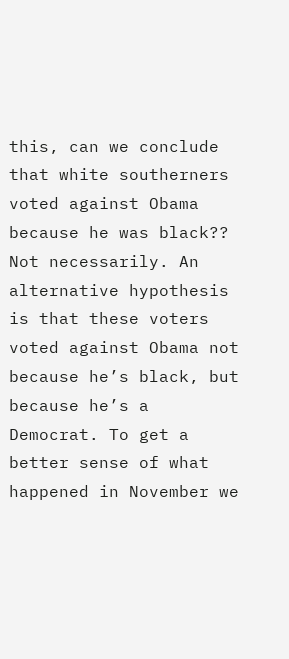this, can we conclude that white southerners voted against Obama because he was black?? Not necessarily. An alternative hypothesis is that these voters voted against Obama not because he’s black, but because he’s a Democrat. To get a better sense of what happened in November we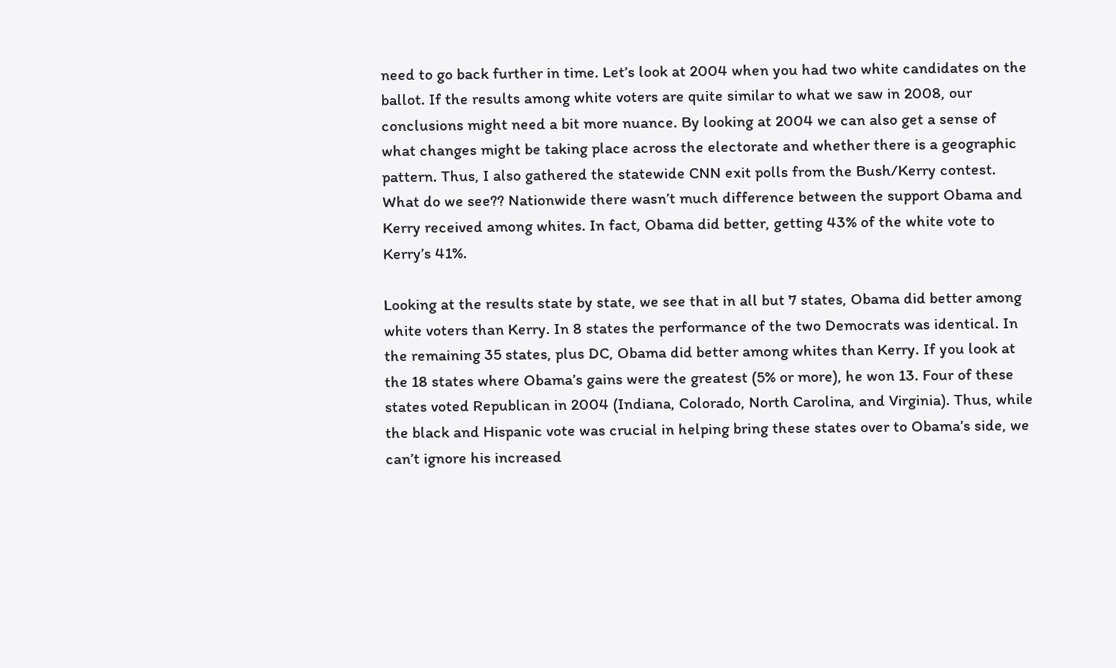need to go back further in time. Let’s look at 2004 when you had two white candidates on the ballot. If the results among white voters are quite similar to what we saw in 2008, our conclusions might need a bit more nuance. By looking at 2004 we can also get a sense of what changes might be taking place across the electorate and whether there is a geographic pattern. Thus, I also gathered the statewide CNN exit polls from the Bush/Kerry contest. What do we see?? Nationwide there wasn’t much difference between the support Obama and Kerry received among whites. In fact, Obama did better, getting 43% of the white vote to Kerry’s 41%.

Looking at the results state by state, we see that in all but 7 states, Obama did better among white voters than Kerry. In 8 states the performance of the two Democrats was identical. In the remaining 35 states, plus DC, Obama did better among whites than Kerry. If you look at the 18 states where Obama’s gains were the greatest (5% or more), he won 13. Four of these states voted Republican in 2004 (Indiana, Colorado, North Carolina, and Virginia). Thus, while the black and Hispanic vote was crucial in helping bring these states over to Obama’s side, we can’t ignore his increased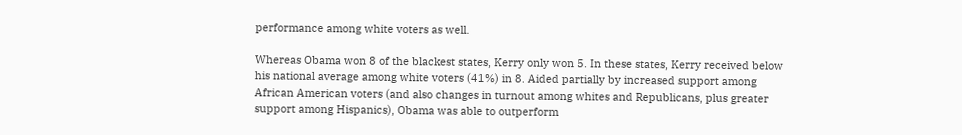performance among white voters as well.

Whereas Obama won 8 of the blackest states, Kerry only won 5. In these states, Kerry received below his national average among white voters (41%) in 8. Aided partially by increased support among African American voters (and also changes in turnout among whites and Republicans, plus greater support among Hispanics), Obama was able to outperform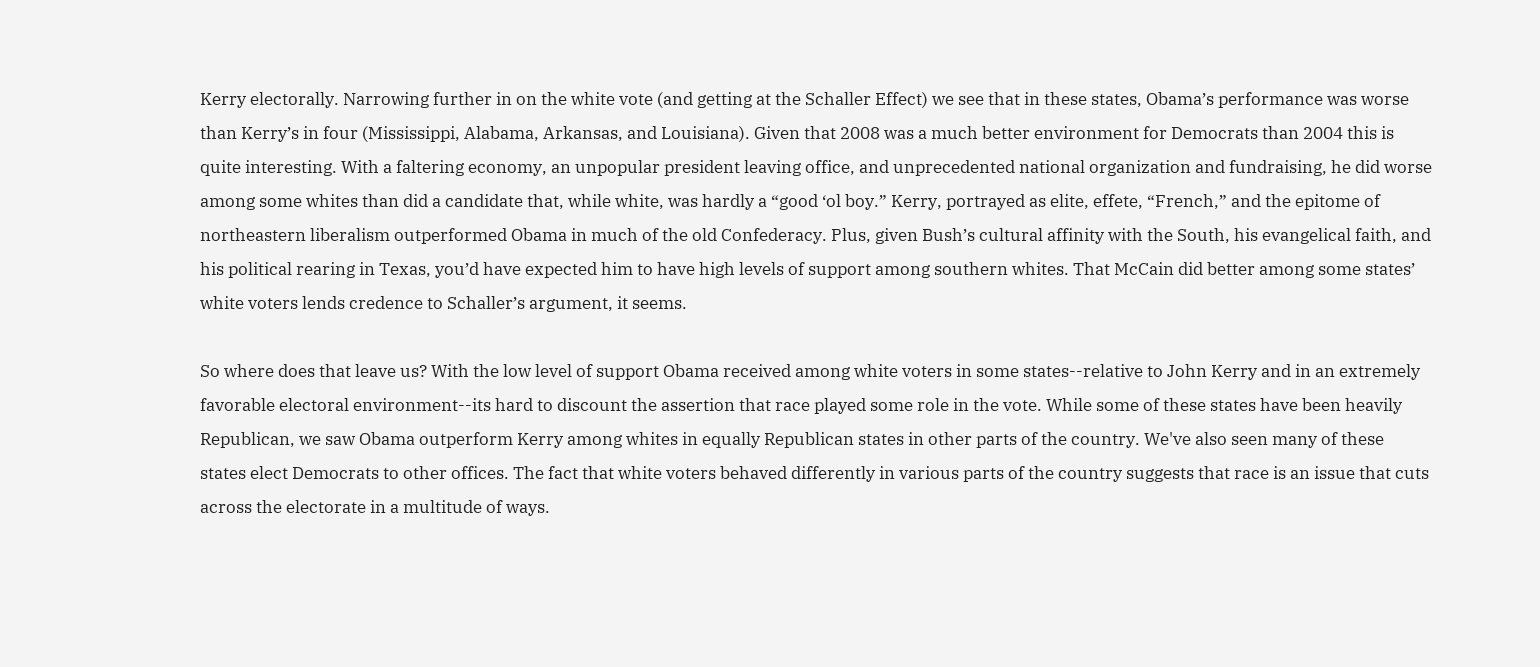Kerry electorally. Narrowing further in on the white vote (and getting at the Schaller Effect) we see that in these states, Obama’s performance was worse than Kerry’s in four (Mississippi, Alabama, Arkansas, and Louisiana). Given that 2008 was a much better environment for Democrats than 2004 this is quite interesting. With a faltering economy, an unpopular president leaving office, and unprecedented national organization and fundraising, he did worse among some whites than did a candidate that, while white, was hardly a “good ‘ol boy.” Kerry, portrayed as elite, effete, “French,” and the epitome of northeastern liberalism outperformed Obama in much of the old Confederacy. Plus, given Bush’s cultural affinity with the South, his evangelical faith, and his political rearing in Texas, you’d have expected him to have high levels of support among southern whites. That McCain did better among some states’ white voters lends credence to Schaller’s argument, it seems.

So where does that leave us? With the low level of support Obama received among white voters in some states--relative to John Kerry and in an extremely favorable electoral environment--its hard to discount the assertion that race played some role in the vote. While some of these states have been heavily Republican, we saw Obama outperform Kerry among whites in equally Republican states in other parts of the country. We've also seen many of these states elect Democrats to other offices. The fact that white voters behaved differently in various parts of the country suggests that race is an issue that cuts across the electorate in a multitude of ways.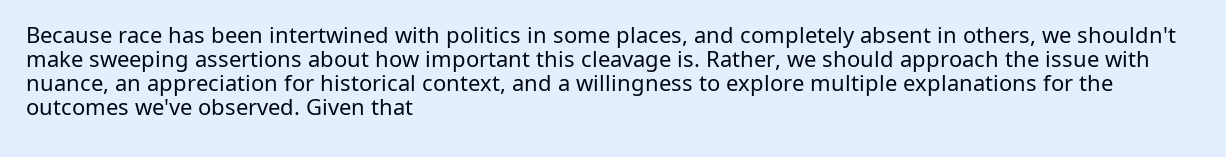Because race has been intertwined with politics in some places, and completely absent in others, we shouldn't make sweeping assertions about how important this cleavage is. Rather, we should approach the issue with nuance, an appreciation for historical context, and a willingness to explore multiple explanations for the outcomes we've observed. Given that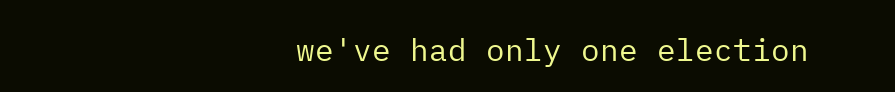we've had only one election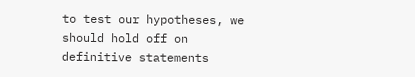to test our hypotheses, we should hold off on definitive statements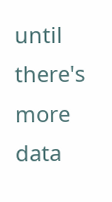until there's more data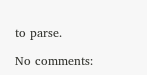to parse.

No comments: